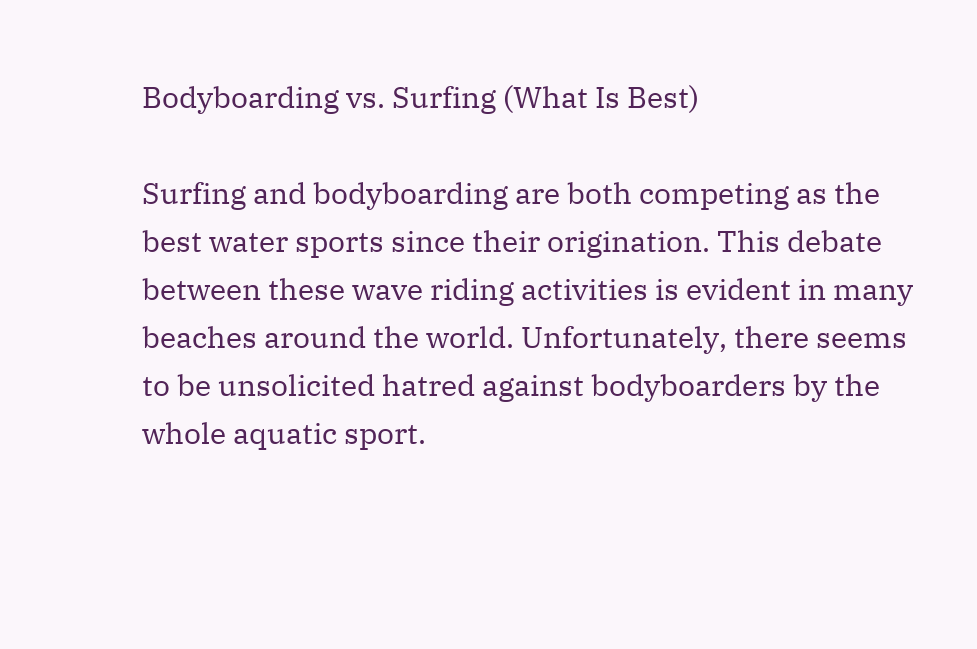Bodyboarding vs. Surfing (What Is Best)

Surfing and bodyboarding are both competing as the best water sports since their origination. This debate between these wave riding activities is evident in many beaches around the world. Unfortunately, there seems to be unsolicited hatred against bodyboarders by the whole aquatic sport.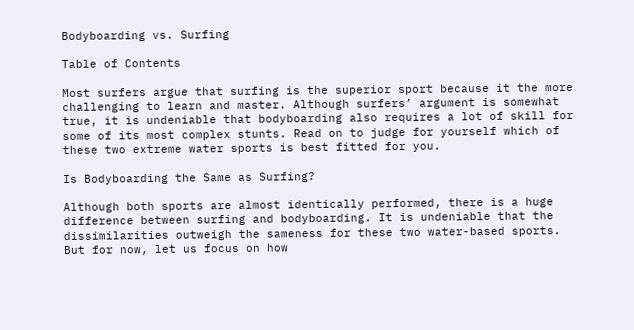Bodyboarding vs. Surfing

Table of Contents

Most surfers argue that surfing is the superior sport because it the more challenging to learn and master. Although surfers’ argument is somewhat true, it is undeniable that bodyboarding also requires a lot of skill for some of its most complex stunts. Read on to judge for yourself which of these two extreme water sports is best fitted for you.

Is Bodyboarding the Same as Surfing?

Although both sports are almost identically performed, there is a huge difference between surfing and bodyboarding. It is undeniable that the dissimilarities outweigh the sameness for these two water-based sports. But for now, let us focus on how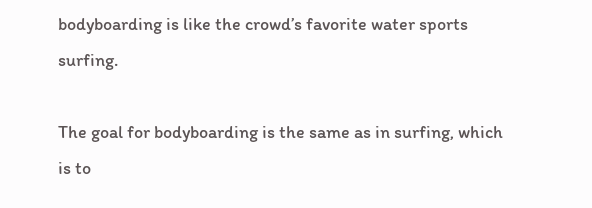bodyboarding is like the crowd’s favorite water sports surfing.

The goal for bodyboarding is the same as in surfing, which is to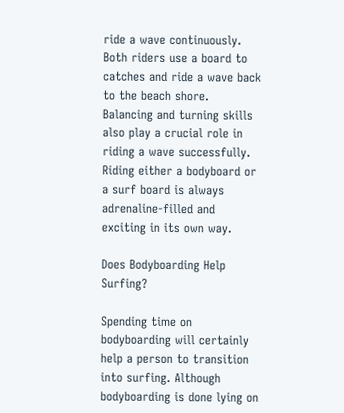ride a wave continuously. Both riders use a board to catches and ride a wave back to the beach shore. Balancing and turning skills also play a crucial role in riding a wave successfully. Riding either a bodyboard or a surf board is always adrenaline-filled and exciting in its own way.

Does Bodyboarding Help Surfing?

Spending time on bodyboarding will certainly help a person to transition into surfing. Although bodyboarding is done lying on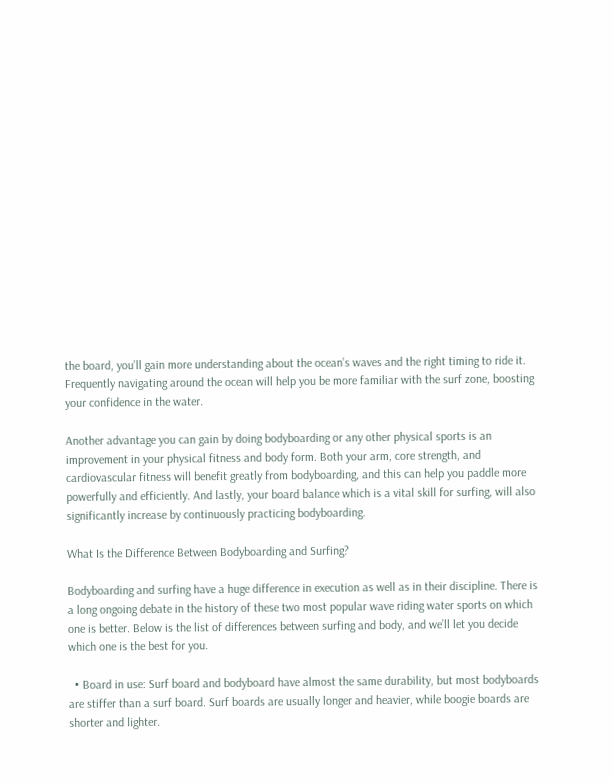the board, you’ll gain more understanding about the ocean’s waves and the right timing to ride it. Frequently navigating around the ocean will help you be more familiar with the surf zone, boosting your confidence in the water.

Another advantage you can gain by doing bodyboarding or any other physical sports is an improvement in your physical fitness and body form. Both your arm, core strength, and cardiovascular fitness will benefit greatly from bodyboarding, and this can help you paddle more powerfully and efficiently. And lastly, your board balance which is a vital skill for surfing, will also significantly increase by continuously practicing bodyboarding.

What Is the Difference Between Bodyboarding and Surfing?

Bodyboarding and surfing have a huge difference in execution as well as in their discipline. There is a long ongoing debate in the history of these two most popular wave riding water sports on which one is better. Below is the list of differences between surfing and body, and we’ll let you decide which one is the best for you.

  • Board in use: Surf board and bodyboard have almost the same durability, but most bodyboards are stiffer than a surf board. Surf boards are usually longer and heavier, while boogie boards are shorter and lighter.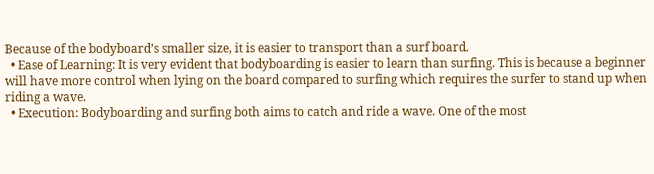Because of the bodyboard’s smaller size, it is easier to transport than a surf board.
  • Ease of Learning: It is very evident that bodyboarding is easier to learn than surfing. This is because a beginner will have more control when lying on the board compared to surfing which requires the surfer to stand up when riding a wave.
  • Execution: Bodyboarding and surfing both aims to catch and ride a wave. One of the most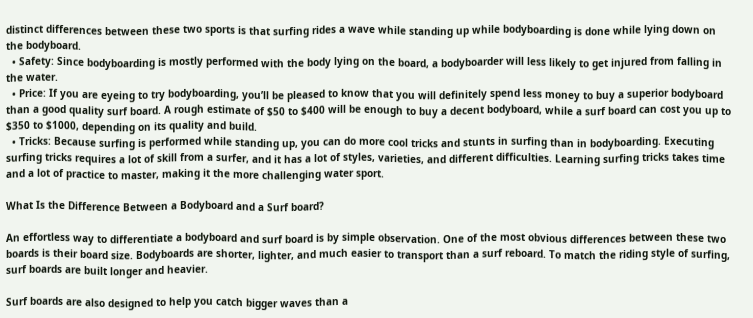distinct differences between these two sports is that surfing rides a wave while standing up while bodyboarding is done while lying down on the bodyboard.
  • Safety: Since bodyboarding is mostly performed with the body lying on the board, a bodyboarder will less likely to get injured from falling in the water.
  • Price: If you are eyeing to try bodyboarding, you’ll be pleased to know that you will definitely spend less money to buy a superior bodyboard than a good quality surf board. A rough estimate of $50 to $400 will be enough to buy a decent bodyboard, while a surf board can cost you up to $350 to $1000, depending on its quality and build.
  • Tricks: Because surfing is performed while standing up, you can do more cool tricks and stunts in surfing than in bodyboarding. Executing surfing tricks requires a lot of skill from a surfer, and it has a lot of styles, varieties, and different difficulties. Learning surfing tricks takes time and a lot of practice to master, making it the more challenging water sport.

What Is the Difference Between a Bodyboard and a Surf board?

An effortless way to differentiate a bodyboard and surf board is by simple observation. One of the most obvious differences between these two boards is their board size. Bodyboards are shorter, lighter, and much easier to transport than a surf reboard. To match the riding style of surfing, surf boards are built longer and heavier.

Surf boards are also designed to help you catch bigger waves than a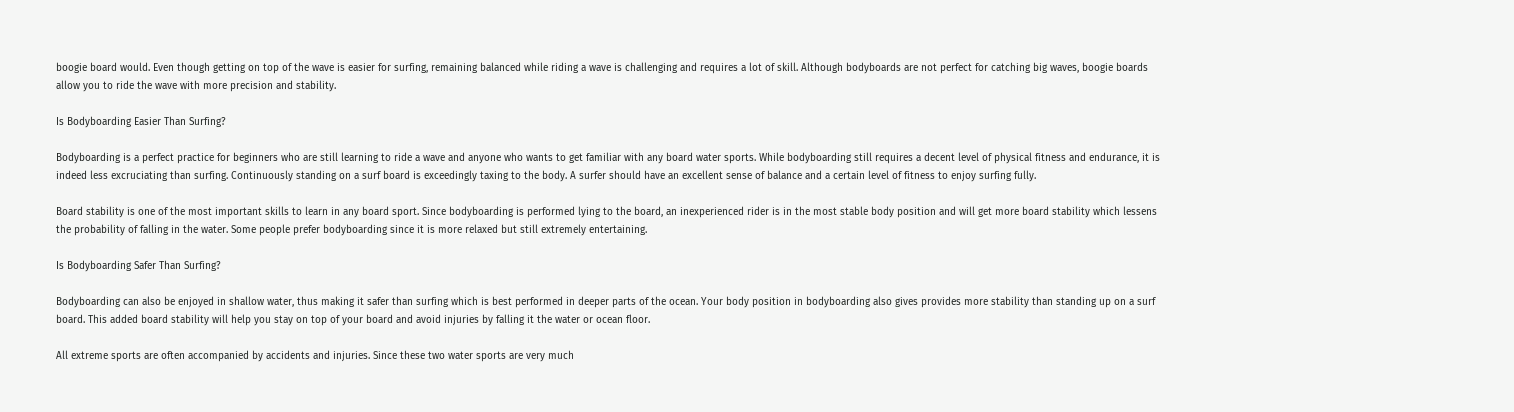boogie board would. Even though getting on top of the wave is easier for surfing, remaining balanced while riding a wave is challenging and requires a lot of skill. Although bodyboards are not perfect for catching big waves, boogie boards allow you to ride the wave with more precision and stability.

Is Bodyboarding Easier Than Surfing?

Bodyboarding is a perfect practice for beginners who are still learning to ride a wave and anyone who wants to get familiar with any board water sports. While bodyboarding still requires a decent level of physical fitness and endurance, it is indeed less excruciating than surfing. Continuously standing on a surf board is exceedingly taxing to the body. A surfer should have an excellent sense of balance and a certain level of fitness to enjoy surfing fully.

Board stability is one of the most important skills to learn in any board sport. Since bodyboarding is performed lying to the board, an inexperienced rider is in the most stable body position and will get more board stability which lessens the probability of falling in the water. Some people prefer bodyboarding since it is more relaxed but still extremely entertaining.

Is Bodyboarding Safer Than Surfing?

Bodyboarding can also be enjoyed in shallow water, thus making it safer than surfing which is best performed in deeper parts of the ocean. Your body position in bodyboarding also gives provides more stability than standing up on a surf board. This added board stability will help you stay on top of your board and avoid injuries by falling it the water or ocean floor.

All extreme sports are often accompanied by accidents and injuries. Since these two water sports are very much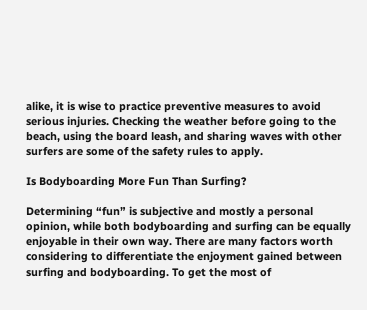alike, it is wise to practice preventive measures to avoid serious injuries. Checking the weather before going to the beach, using the board leash, and sharing waves with other surfers are some of the safety rules to apply.

Is Bodyboarding More Fun Than Surfing?

Determining “fun” is subjective and mostly a personal opinion, while both bodyboarding and surfing can be equally enjoyable in their own way. There are many factors worth considering to differentiate the enjoyment gained between surfing and bodyboarding. To get the most of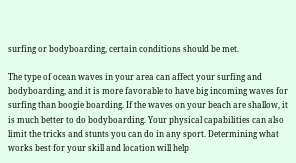surfing or bodyboarding, certain conditions should be met.

The type of ocean waves in your area can affect your surfing and bodyboarding, and it is more favorable to have big incoming waves for surfing than boogie boarding. If the waves on your beach are shallow, it is much better to do bodyboarding. Your physical capabilities can also limit the tricks and stunts you can do in any sport. Determining what works best for your skill and location will help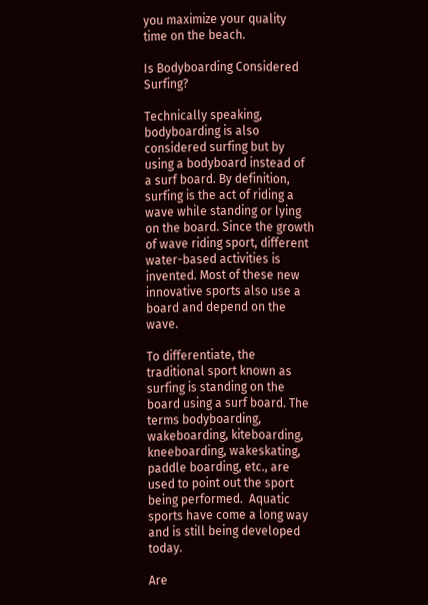you maximize your quality time on the beach.

Is Bodyboarding Considered Surfing?

Technically speaking, bodyboarding is also considered surfing but by using a bodyboard instead of a surf board. By definition, surfing is the act of riding a wave while standing or lying on the board. Since the growth of wave riding sport, different water-based activities is invented. Most of these new innovative sports also use a board and depend on the wave.

To differentiate, the traditional sport known as surfing is standing on the board using a surf board. The terms bodyboarding, wakeboarding, kiteboarding, kneeboarding, wakeskating, paddle boarding, etc., are used to point out the sport being performed.  Aquatic sports have come a long way and is still being developed today.

Are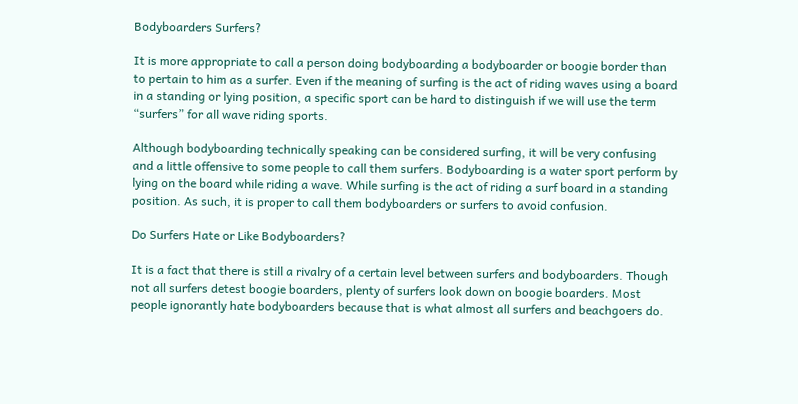Bodyboarders Surfers?

It is more appropriate to call a person doing bodyboarding a bodyboarder or boogie border than to pertain to him as a surfer. Even if the meaning of surfing is the act of riding waves using a board in a standing or lying position, a specific sport can be hard to distinguish if we will use the term “surfers” for all wave riding sports.

Although bodyboarding technically speaking can be considered surfing, it will be very confusing and a little offensive to some people to call them surfers. Bodyboarding is a water sport perform by lying on the board while riding a wave. While surfing is the act of riding a surf board in a standing position. As such, it is proper to call them bodyboarders or surfers to avoid confusion.

Do Surfers Hate or Like Bodyboarders?

It is a fact that there is still a rivalry of a certain level between surfers and bodyboarders. Though not all surfers detest boogie boarders, plenty of surfers look down on boogie boarders. Most people ignorantly hate bodyboarders because that is what almost all surfers and beachgoers do.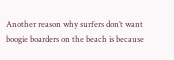Another reason why surfers don’t want boogie boarders on the beach is because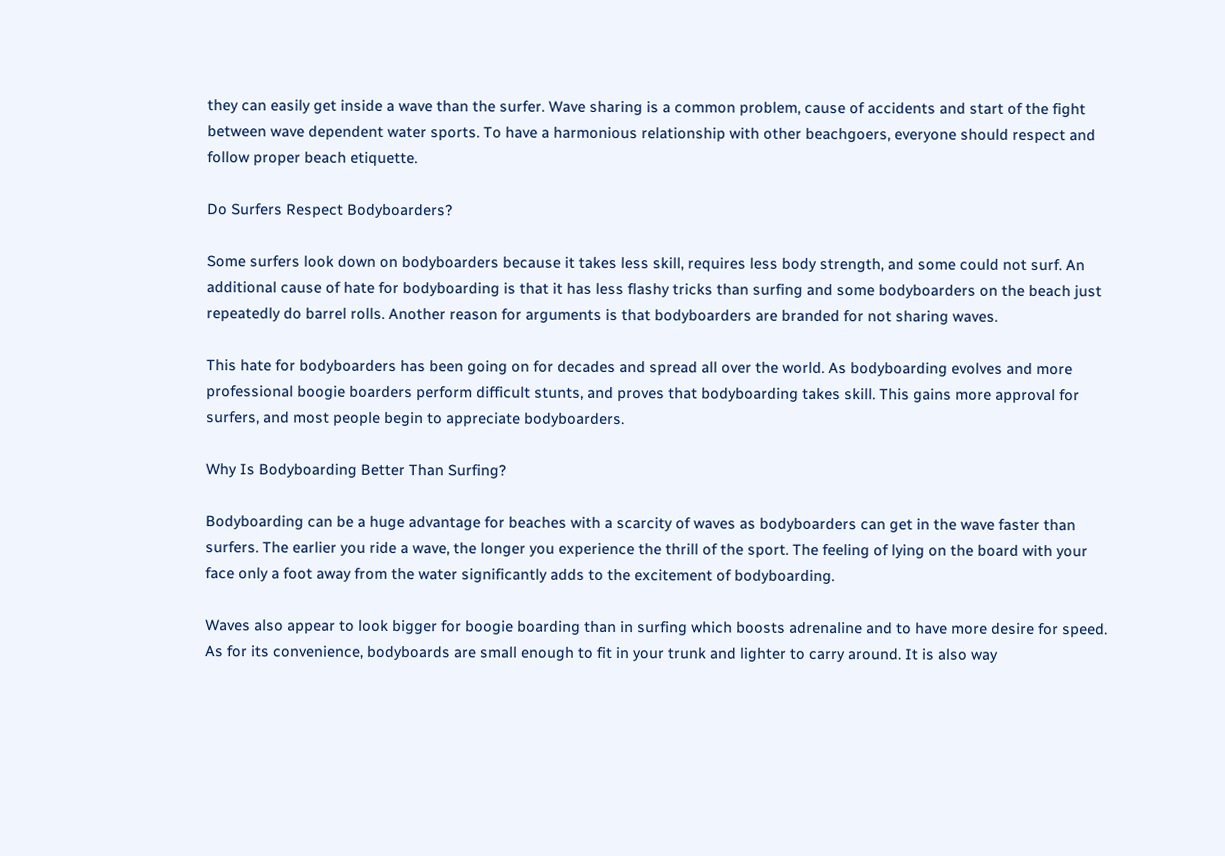they can easily get inside a wave than the surfer. Wave sharing is a common problem, cause of accidents and start of the fight between wave dependent water sports. To have a harmonious relationship with other beachgoers, everyone should respect and follow proper beach etiquette.

Do Surfers Respect Bodyboarders?

Some surfers look down on bodyboarders because it takes less skill, requires less body strength, and some could not surf. An additional cause of hate for bodyboarding is that it has less flashy tricks than surfing and some bodyboarders on the beach just repeatedly do barrel rolls. Another reason for arguments is that bodyboarders are branded for not sharing waves.

This hate for bodyboarders has been going on for decades and spread all over the world. As bodyboarding evolves and more professional boogie boarders perform difficult stunts, and proves that bodyboarding takes skill. This gains more approval for surfers, and most people begin to appreciate bodyboarders.

Why Is Bodyboarding Better Than Surfing?

Bodyboarding can be a huge advantage for beaches with a scarcity of waves as bodyboarders can get in the wave faster than surfers. The earlier you ride a wave, the longer you experience the thrill of the sport. The feeling of lying on the board with your face only a foot away from the water significantly adds to the excitement of bodyboarding.

Waves also appear to look bigger for boogie boarding than in surfing which boosts adrenaline and to have more desire for speed. As for its convenience, bodyboards are small enough to fit in your trunk and lighter to carry around. It is also way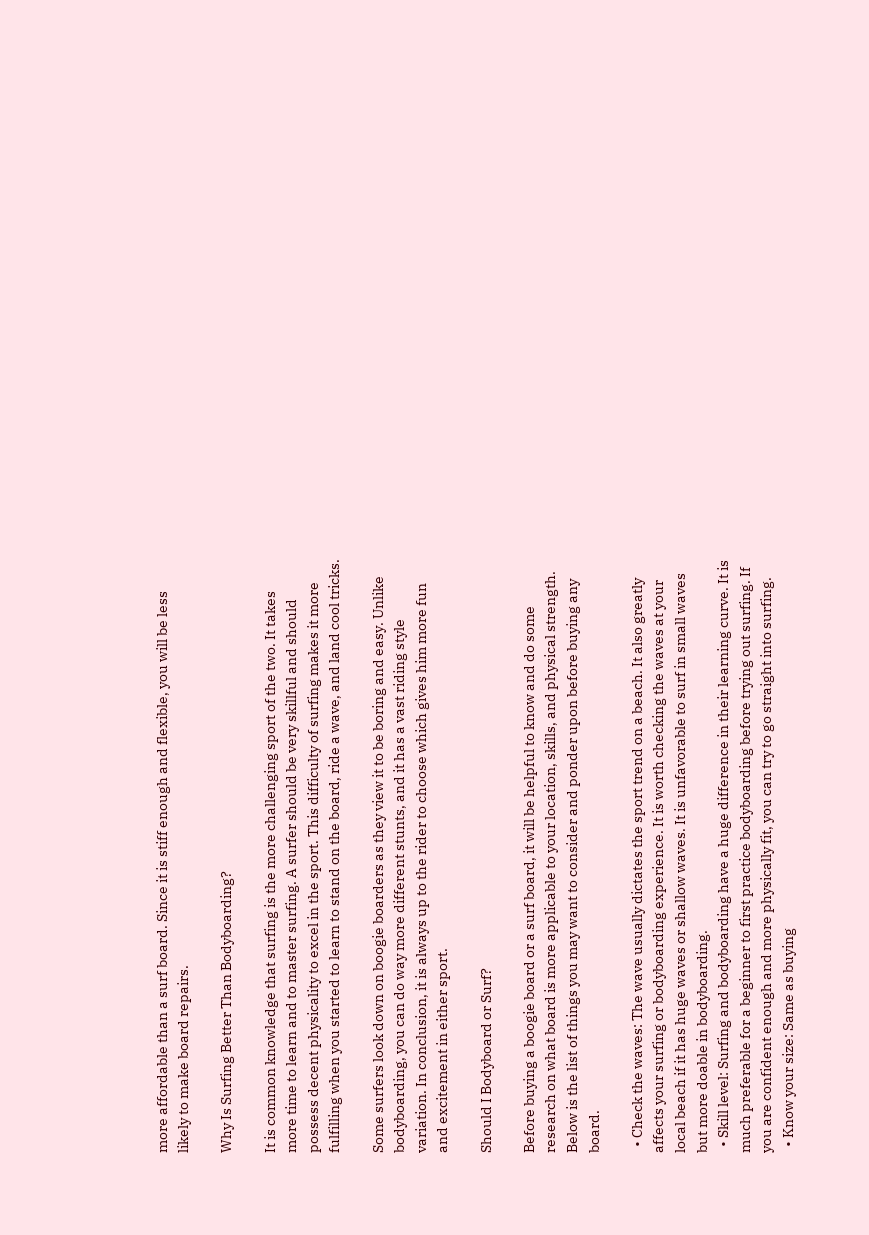more affordable than a surf board. Since it is stiff enough and flexible, you will be less likely to make board repairs.

Why Is Surfing Better Than Bodyboarding?

It is common knowledge that surfing is the more challenging sport of the two. It takes more time to learn and to master surfing. A surfer should be very skillful and should possess decent physicality to excel in the sport. This difficulty of surfing makes it more fulfilling when you started to learn to stand on the board, ride a wave, and land cool tricks.

Some surfers look down on boogie boarders as they view it to be boring and easy. Unlike bodyboarding, you can do way more different stunts, and it has a vast riding style variation. In conclusion, it is always up to the rider to choose which gives him more fun and excitement in either sport.

Should I Bodyboard or Surf?

Before buying a boogie board or a surf board, it will be helpful to know and do some research on what board is more applicable to your location, skills, and physical strength. Below is the list of things you may want to consider and ponder upon before buying any board.

  • Check the waves: The wave usually dictates the sport trend on a beach. It also greatly affects your surfing or bodyboarding experience. It is worth checking the waves at your local beach if it has huge waves or shallow waves. It is unfavorable to surf in small waves but more doable in bodyboarding.
  • Skill level: Surfing and bodyboarding have a huge difference in their learning curve. It is much preferable for a beginner to first practice bodyboarding before trying out surfing. If you are confident enough and more physically fit, you can try to go straight into surfing.
  • Know your size: Same as buying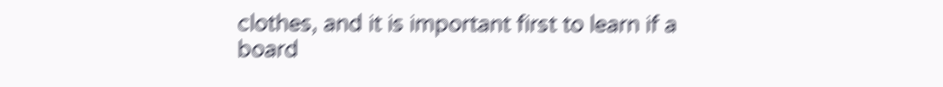clothes, and it is important first to learn if a board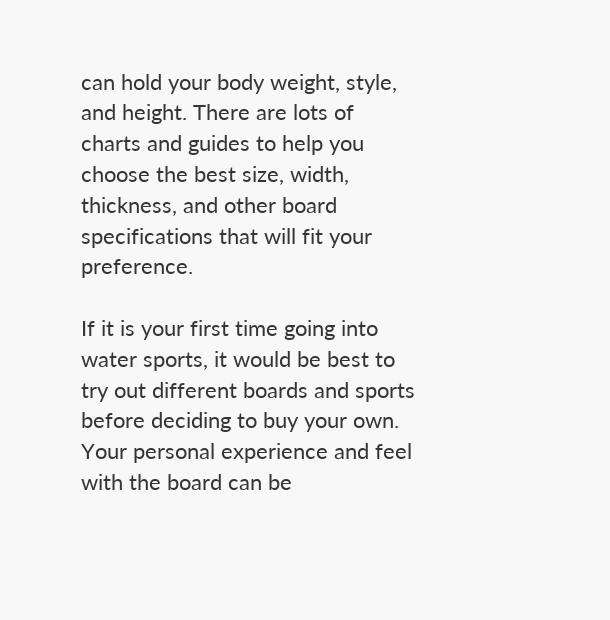can hold your body weight, style, and height. There are lots of charts and guides to help you choose the best size, width, thickness, and other board specifications that will fit your preference.

If it is your first time going into water sports, it would be best to try out different boards and sports before deciding to buy your own. Your personal experience and feel with the board can be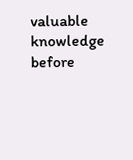valuable knowledge before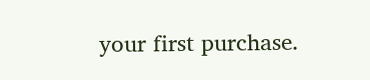your first purchase.